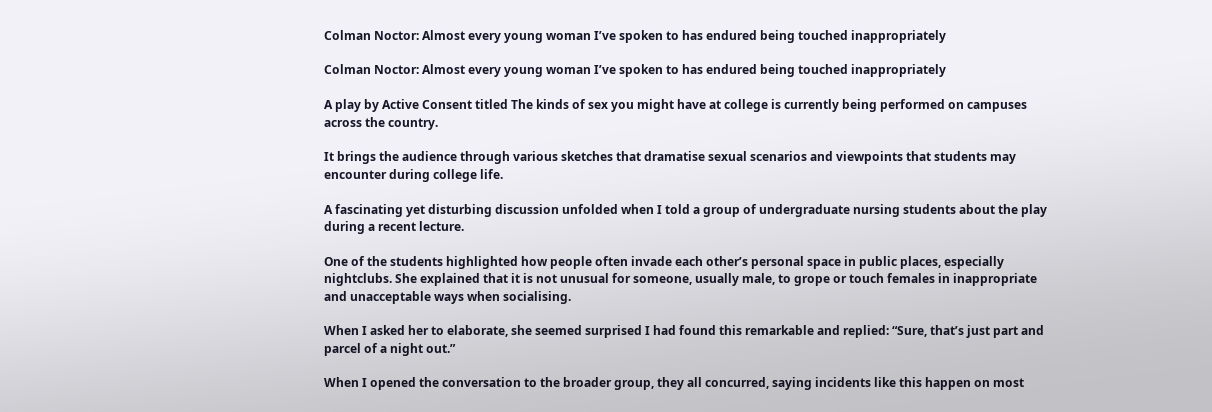Colman Noctor: Almost every young woman I’ve spoken to has endured being touched inappropriately

Colman Noctor: Almost every young woman I’ve spoken to has endured being touched inappropriately

A play by Active Consent titled The kinds of sex you might have at college is currently being performed on campuses across the country.

It brings the audience through various sketches that dramatise sexual scenarios and viewpoints that students may encounter during college life.

A fascinating yet disturbing discussion unfolded when I told a group of undergraduate nursing students about the play during a recent lecture.

One of the students highlighted how people often invade each other’s personal space in public places, especially nightclubs. She explained that it is not unusual for someone, usually male, to grope or touch females in inappropriate and unacceptable ways when socialising.

When I asked her to elaborate, she seemed surprised I had found this remarkable and replied: “Sure, that’s just part and parcel of a night out.”

When I opened the conversation to the broader group, they all concurred, saying incidents like this happen on most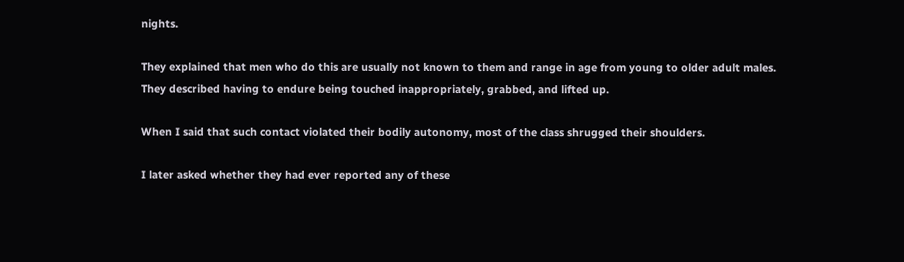nights.

They explained that men who do this are usually not known to them and range in age from young to older adult males. They described having to endure being touched inappropriately, grabbed, and lifted up.

When I said that such contact violated their bodily autonomy, most of the class shrugged their shoulders.

I later asked whether they had ever reported any of these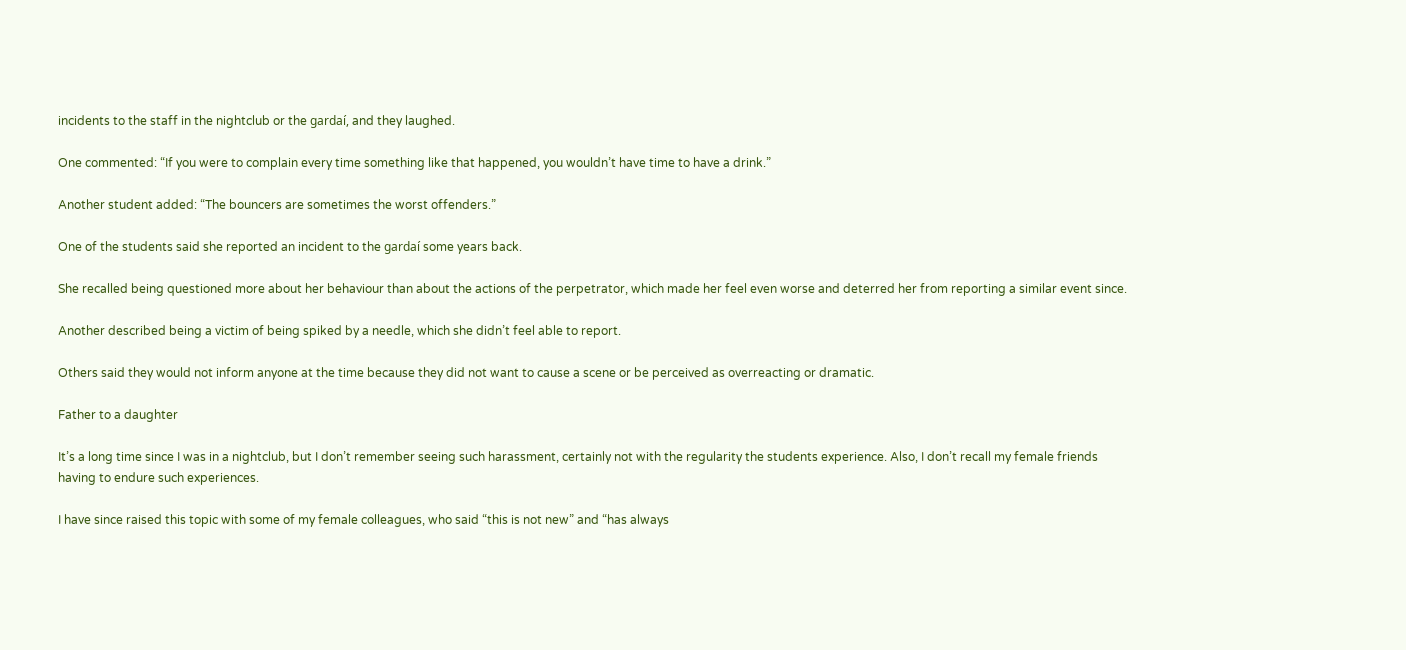incidents to the staff in the nightclub or the gardaí, and they laughed.

One commented: “If you were to complain every time something like that happened, you wouldn’t have time to have a drink.”

Another student added: “The bouncers are sometimes the worst offenders.”

One of the students said she reported an incident to the gardaí some years back.

She recalled being questioned more about her behaviour than about the actions of the perpetrator, which made her feel even worse and deterred her from reporting a similar event since.

Another described being a victim of being spiked by a needle, which she didn’t feel able to report.

Others said they would not inform anyone at the time because they did not want to cause a scene or be perceived as overreacting or dramatic.

Father to a daughter

It’s a long time since I was in a nightclub, but I don’t remember seeing such harassment, certainly not with the regularity the students experience. Also, I don’t recall my female friends having to endure such experiences.

I have since raised this topic with some of my female colleagues, who said “this is not new” and “has always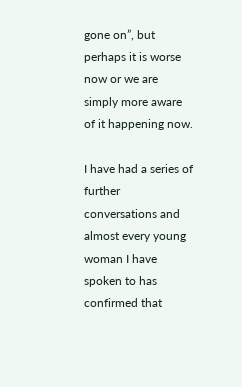gone on”, but perhaps it is worse now or we are simply more aware of it happening now.

I have had a series of further conversations and almost every young woman I have spoken to has confirmed that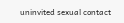uninvited sexual contact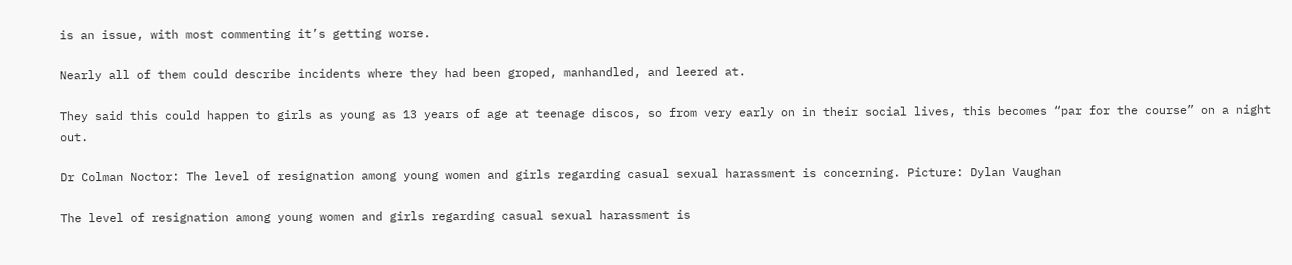is an issue, with most commenting it’s getting worse.

Nearly all of them could describe incidents where they had been groped, manhandled, and leered at.

They said this could happen to girls as young as 13 years of age at teenage discos, so from very early on in their social lives, this becomes “par for the course” on a night out.

Dr Colman Noctor: The level of resignation among young women and girls regarding casual sexual harassment is concerning. Picture: Dylan Vaughan

The level of resignation among young women and girls regarding casual sexual harassment is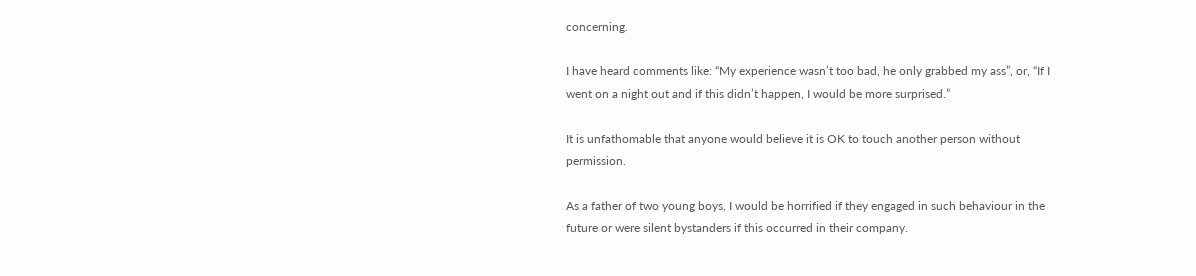concerning.

I have heard comments like: “My experience wasn’t too bad, he only grabbed my ass”, or, “If I went on a night out and if this didn’t happen, I would be more surprised.”

It is unfathomable that anyone would believe it is OK to touch another person without permission.

As a father of two young boys, I would be horrified if they engaged in such behaviour in the future or were silent bystanders if this occurred in their company.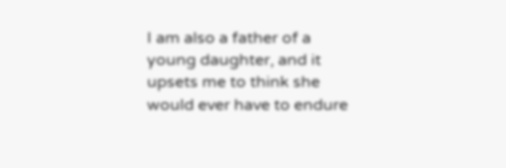I am also a father of a young daughter, and it upsets me to think she would ever have to endure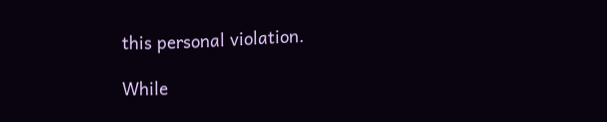this personal violation.

While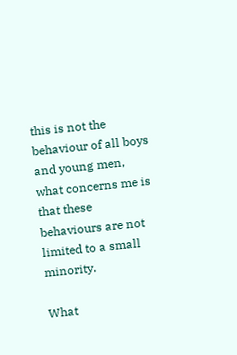this is not the behaviour of all boys and young men, what concerns me is that these behaviours are not limited to a small minority.

What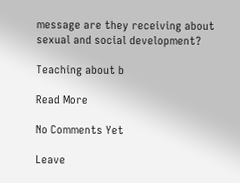message are they receiving about sexual and social development?

Teaching about b

Read More

No Comments Yet

Leave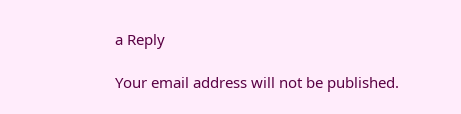a Reply

Your email address will not be published.